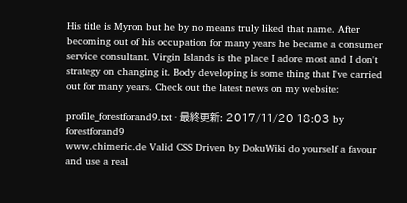His title is Myron but he by no means truly liked that name. After becoming out of his occupation for many years he became a consumer service consultant. Virgin Islands is the place I adore most and I don't strategy on changing it. Body developing is some thing that I've carried out for many years. Check out the latest news on my website:

profile_forestforand9.txt · 最終更新: 2017/11/20 18:03 by forestforand9
www.chimeric.de Valid CSS Driven by DokuWiki do yourself a favour and use a real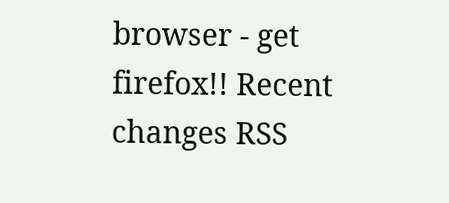browser - get firefox!! Recent changes RSS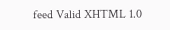feed Valid XHTML 1.0